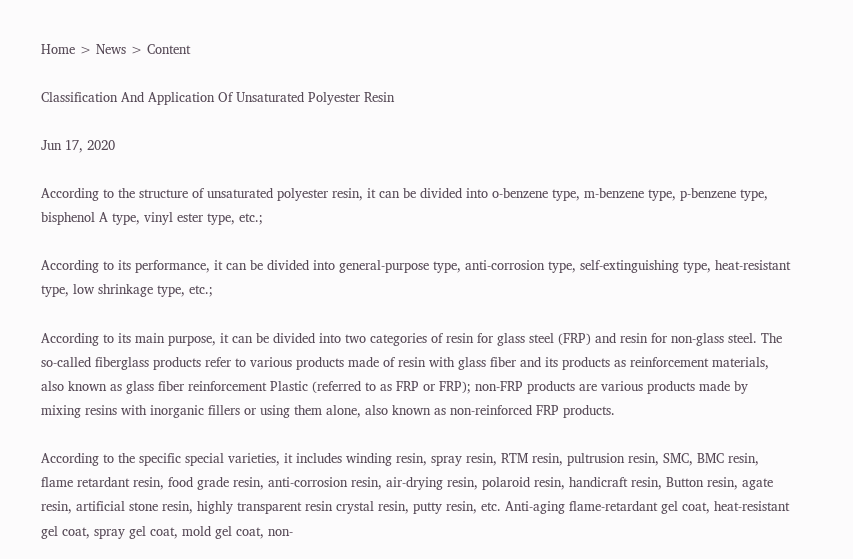Home > News > Content

Classification And Application Of Unsaturated Polyester Resin

Jun 17, 2020

According to the structure of unsaturated polyester resin, it can be divided into o-benzene type, m-benzene type, p-benzene type, bisphenol A type, vinyl ester type, etc.;

According to its performance, it can be divided into general-purpose type, anti-corrosion type, self-extinguishing type, heat-resistant type, low shrinkage type, etc.;

According to its main purpose, it can be divided into two categories of resin for glass steel (FRP) and resin for non-glass steel. The so-called fiberglass products refer to various products made of resin with glass fiber and its products as reinforcement materials, also known as glass fiber reinforcement Plastic (referred to as FRP or FRP); non-FRP products are various products made by mixing resins with inorganic fillers or using them alone, also known as non-reinforced FRP products.

According to the specific special varieties, it includes winding resin, spray resin, RTM resin, pultrusion resin, SMC, BMC resin, flame retardant resin, food grade resin, anti-corrosion resin, air-drying resin, polaroid resin, handicraft resin, Button resin, agate resin, artificial stone resin, highly transparent resin crystal resin, putty resin, etc. Anti-aging flame-retardant gel coat, heat-resistant gel coat, spray gel coat, mold gel coat, non-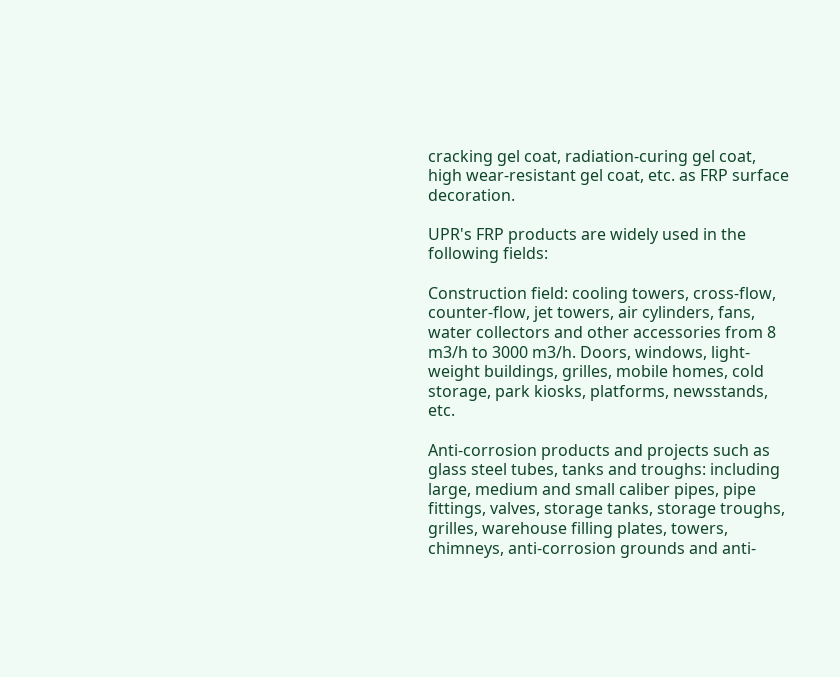cracking gel coat, radiation-curing gel coat, high wear-resistant gel coat, etc. as FRP surface decoration.

UPR's FRP products are widely used in the following fields:

Construction field: cooling towers, cross-flow, counter-flow, jet towers, air cylinders, fans, water collectors and other accessories from 8 m3/h to 3000 m3/h. Doors, windows, light-weight buildings, grilles, mobile homes, cold storage, park kiosks, platforms, newsstands, etc.

Anti-corrosion products and projects such as glass steel tubes, tanks and troughs: including large, medium and small caliber pipes, pipe fittings, valves, storage tanks, storage troughs, grilles, warehouse filling plates, towers, chimneys, anti-corrosion grounds and anti-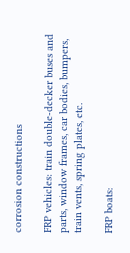corrosion constructions

FRP vehicles: train double-decker buses and parts, window frames, car bodies, bumpers, train vents, spring plates, etc.

FRP boats: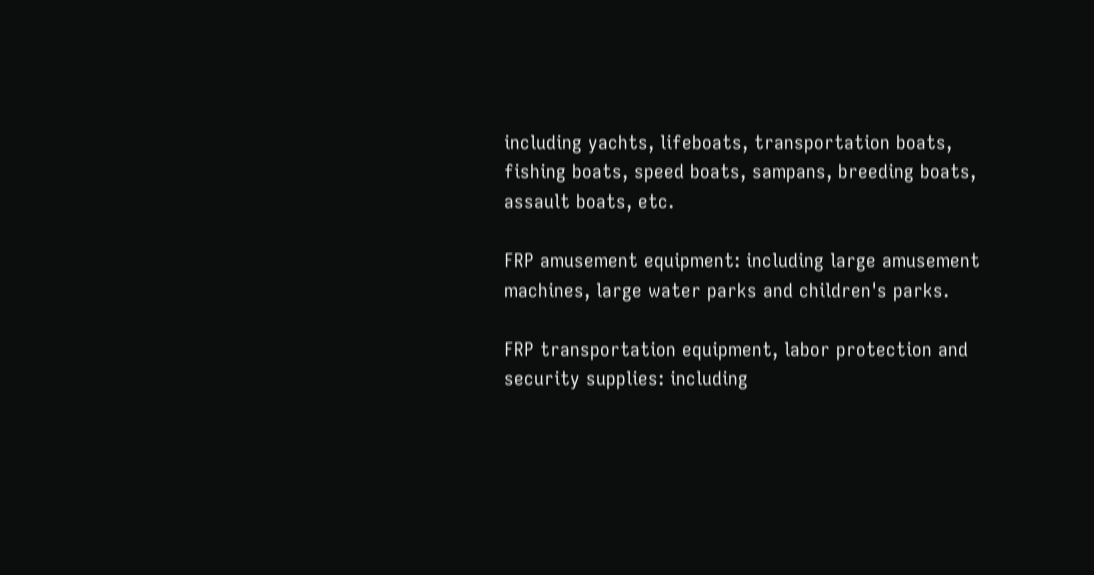including yachts, lifeboats, transportation boats, fishing boats, speed boats, sampans, breeding boats, assault boats, etc.

FRP amusement equipment: including large amusement machines, large water parks and children's parks.

FRP transportation equipment, labor protection and security supplies: including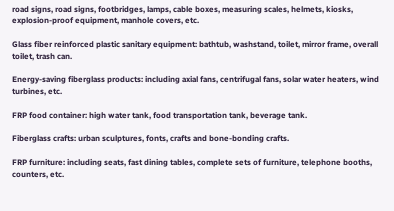road signs, road signs, footbridges, lamps, cable boxes, measuring scales, helmets, kiosks, explosion-proof equipment, manhole covers, etc.

Glass fiber reinforced plastic sanitary equipment: bathtub, washstand, toilet, mirror frame, overall toilet, trash can.

Energy-saving fiberglass products: including axial fans, centrifugal fans, solar water heaters, wind turbines, etc.

FRP food container: high water tank, food transportation tank, beverage tank.

Fiberglass crafts: urban sculptures, fonts, crafts and bone-bonding crafts.

FRP furniture: including seats, fast dining tables, complete sets of furniture, telephone booths, counters, etc.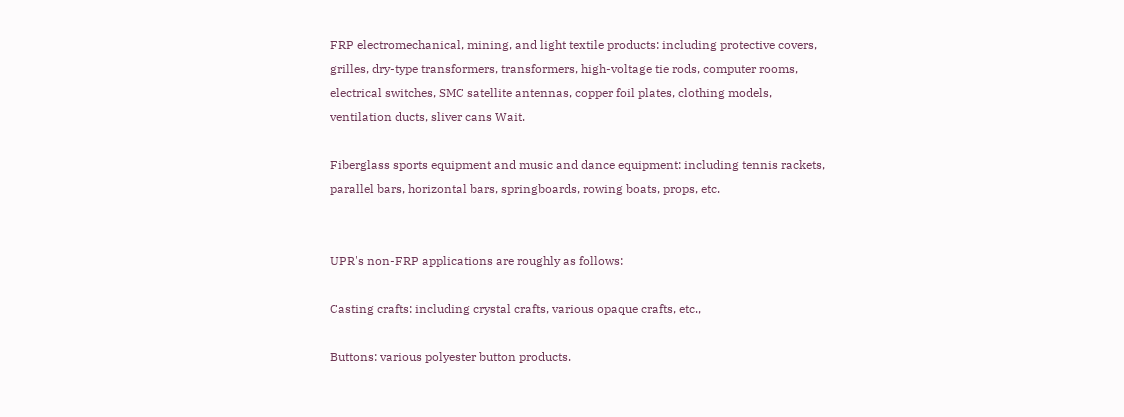FRP electromechanical, mining, and light textile products: including protective covers, grilles, dry-type transformers, transformers, high-voltage tie rods, computer rooms, electrical switches, SMC satellite antennas, copper foil plates, clothing models, ventilation ducts, sliver cans Wait.

Fiberglass sports equipment and music and dance equipment: including tennis rackets, parallel bars, horizontal bars, springboards, rowing boats, props, etc.


UPR's non-FRP applications are roughly as follows:

Casting crafts: including crystal crafts, various opaque crafts, etc.,

Buttons: various polyester button products.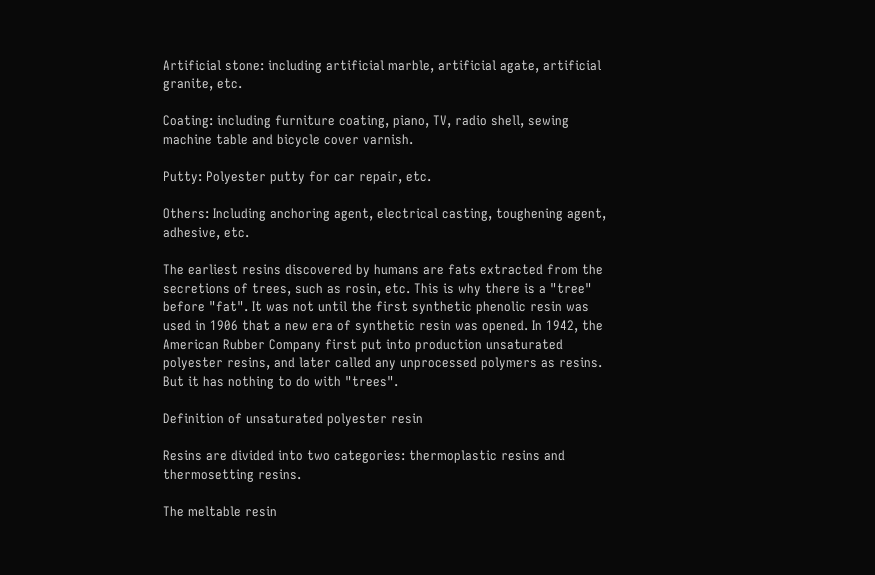Artificial stone: including artificial marble, artificial agate, artificial granite, etc.

Coating: including furniture coating, piano, TV, radio shell, sewing machine table and bicycle cover varnish.

Putty: Polyester putty for car repair, etc.

Others: Including anchoring agent, electrical casting, toughening agent, adhesive, etc.

The earliest resins discovered by humans are fats extracted from the secretions of trees, such as rosin, etc. This is why there is a "tree" before "fat". It was not until the first synthetic phenolic resin was used in 1906 that a new era of synthetic resin was opened. In 1942, the American Rubber Company first put into production unsaturated polyester resins, and later called any unprocessed polymers as resins. But it has nothing to do with "trees".

Definition of unsaturated polyester resin

Resins are divided into two categories: thermoplastic resins and thermosetting resins.

The meltable resin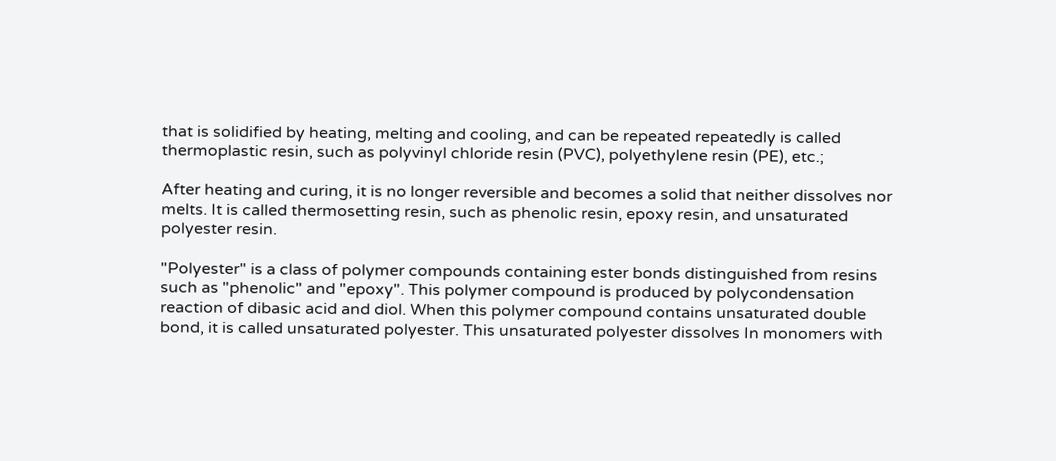that is solidified by heating, melting and cooling, and can be repeated repeatedly is called thermoplastic resin, such as polyvinyl chloride resin (PVC), polyethylene resin (PE), etc.;

After heating and curing, it is no longer reversible and becomes a solid that neither dissolves nor melts. It is called thermosetting resin, such as phenolic resin, epoxy resin, and unsaturated polyester resin.

"Polyester" is a class of polymer compounds containing ester bonds distinguished from resins such as "phenolic" and "epoxy". This polymer compound is produced by polycondensation reaction of dibasic acid and diol. When this polymer compound contains unsaturated double bond, it is called unsaturated polyester. This unsaturated polyester dissolves In monomers with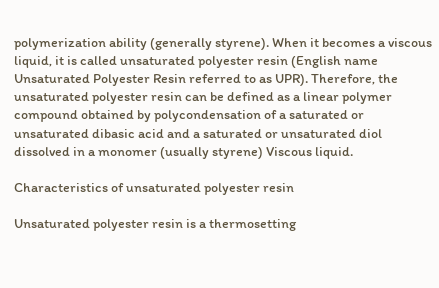polymerization ability (generally styrene). When it becomes a viscous liquid, it is called unsaturated polyester resin (English name Unsaturated Polyester Resin referred to as UPR). Therefore, the unsaturated polyester resin can be defined as a linear polymer compound obtained by polycondensation of a saturated or unsaturated dibasic acid and a saturated or unsaturated diol dissolved in a monomer (usually styrene) Viscous liquid.

Characteristics of unsaturated polyester resin

Unsaturated polyester resin is a thermosetting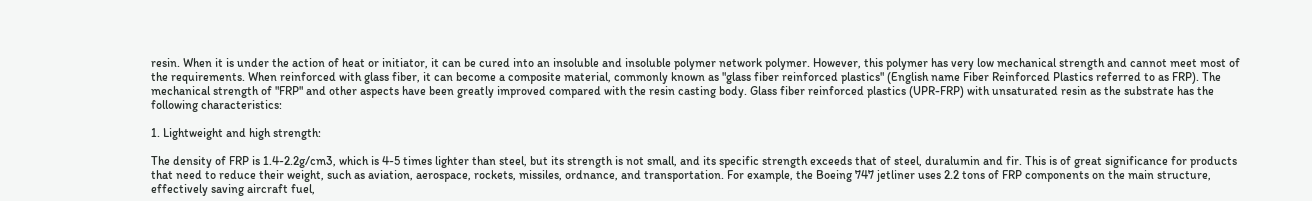resin. When it is under the action of heat or initiator, it can be cured into an insoluble and insoluble polymer network polymer. However, this polymer has very low mechanical strength and cannot meet most of the requirements. When reinforced with glass fiber, it can become a composite material, commonly known as "glass fiber reinforced plastics" (English name Fiber Reinforced Plastics referred to as FRP). The mechanical strength of "FRP" and other aspects have been greatly improved compared with the resin casting body. Glass fiber reinforced plastics (UPR-FRP) with unsaturated resin as the substrate has the following characteristics:

1. Lightweight and high strength:

The density of FRP is 1.4-2.2g/cm3, which is 4-5 times lighter than steel, but its strength is not small, and its specific strength exceeds that of steel, duralumin and fir. This is of great significance for products that need to reduce their weight, such as aviation, aerospace, rockets, missiles, ordnance, and transportation. For example, the Boeing 747 jetliner uses 2.2 tons of FRP components on the main structure, effectively saving aircraft fuel,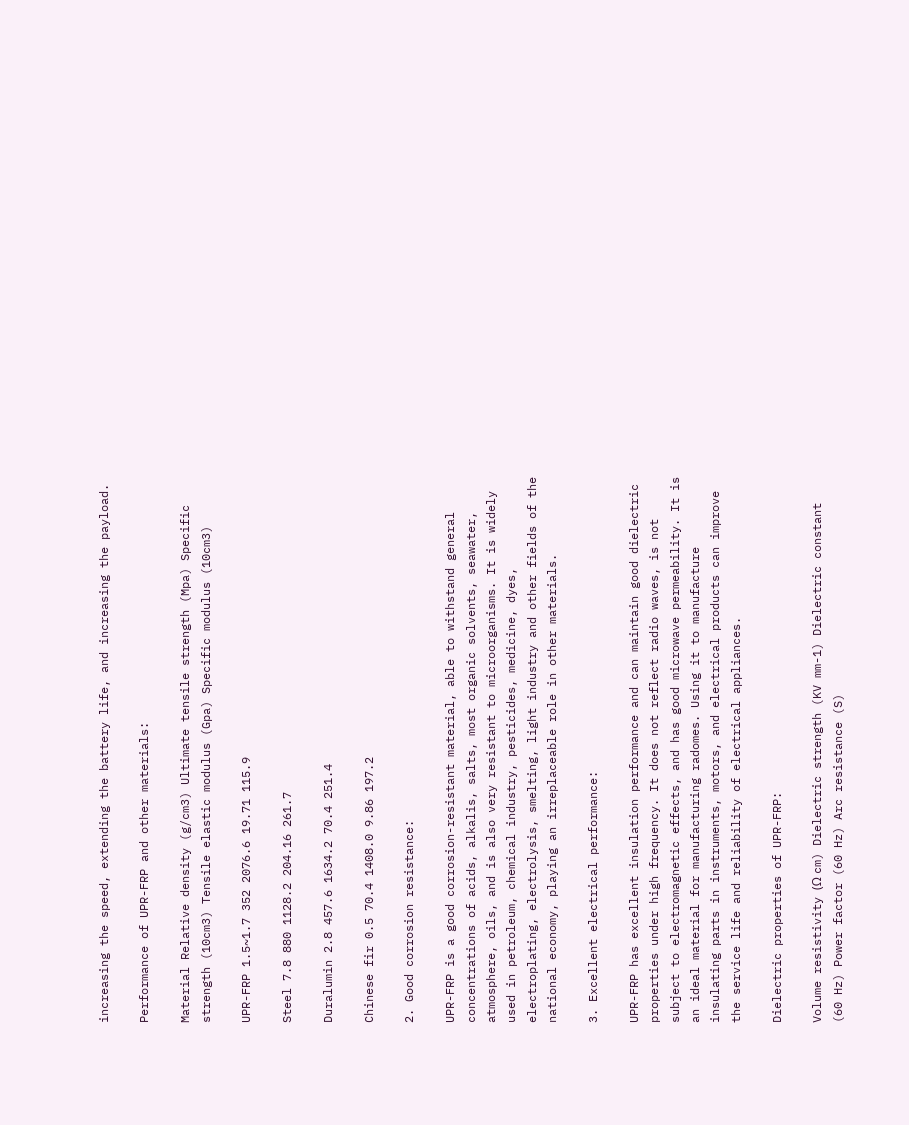increasing the speed, extending the battery life, and increasing the payload.

Performance of UPR-FRP and other materials:

Material Relative density (g/cm3) Ultimate tensile strength (Mpa) Specific strength (10cm3) Tensile elastic modulus (Gpa) Specific modulus (10cm3)

UPR-FRP 1.5~1.7 352 2076.6 19.71 115.9

Steel 7.8 880 1128.2 204.16 261.7

Duralumin 2.8 457.6 1634.2 70.4 251.4

Chinese fir 0.5 70.4 1408.0 9.86 197.2

2. Good corrosion resistance:

UPR-FRP is a good corrosion-resistant material, able to withstand general concentrations of acids, alkalis, salts, most organic solvents, seawater, atmosphere, oils, and is also very resistant to microorganisms. It is widely used in petroleum, chemical industry, pesticides, medicine, dyes, electroplating, electrolysis, smelting, light industry and other fields of the national economy, playing an irreplaceable role in other materials.

3. Excellent electrical performance:

UPR-FRP has excellent insulation performance and can maintain good dielectric properties under high frequency. It does not reflect radio waves, is not subject to electromagnetic effects, and has good microwave permeability. It is an ideal material for manufacturing radomes. Using it to manufacture insulating parts in instruments, motors, and electrical products can improve the service life and reliability of electrical appliances.

Dielectric properties of UPR-FRP:

Volume resistivity (Ω cm) Dielectric strength (KV mm-1) Dielectric constant (60 Hz) Power factor (60 Hz) Arc resistance (S)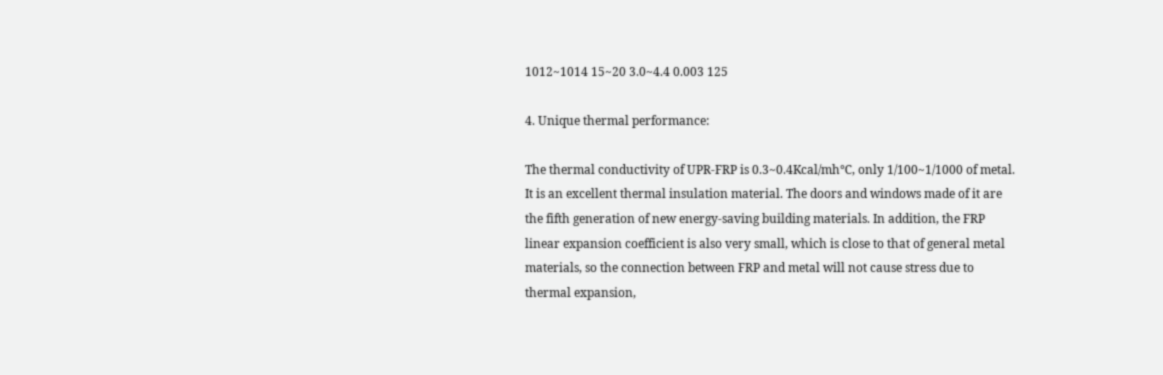1012~1014 15~20 3.0~4.4 0.003 125

4. Unique thermal performance:

The thermal conductivity of UPR-FRP is 0.3~0.4Kcal/mh℃, only 1/100~1/1000 of metal. It is an excellent thermal insulation material. The doors and windows made of it are the fifth generation of new energy-saving building materials. In addition, the FRP linear expansion coefficient is also very small, which is close to that of general metal materials, so the connection between FRP and metal will not cause stress due to thermal expansion,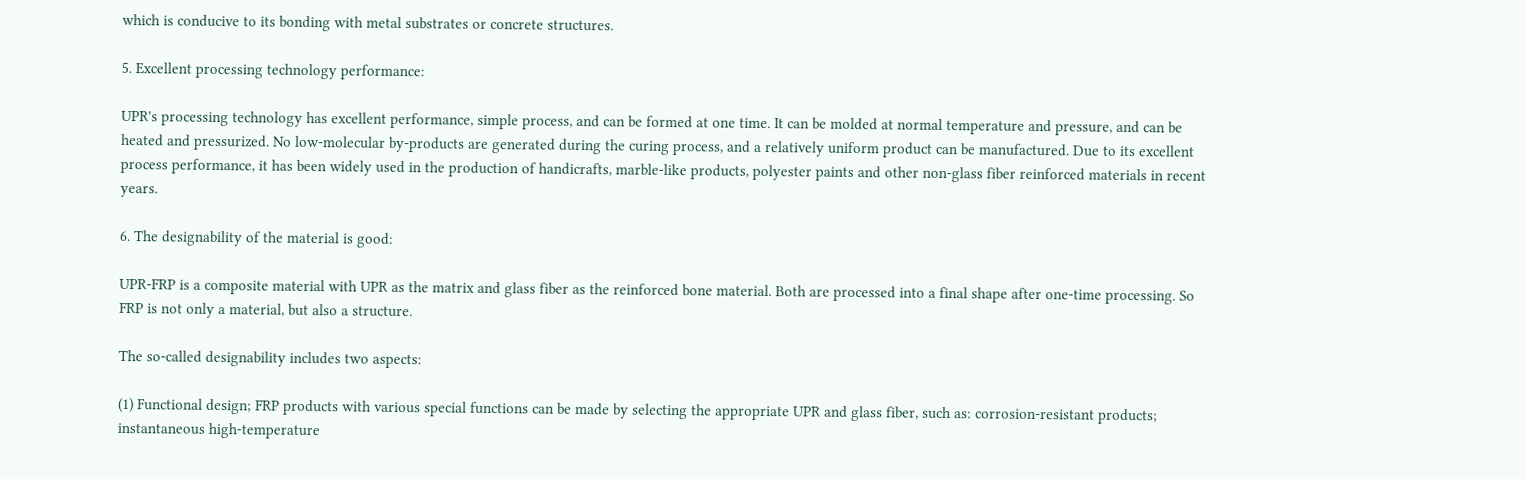which is conducive to its bonding with metal substrates or concrete structures.

5. Excellent processing technology performance:

UPR's processing technology has excellent performance, simple process, and can be formed at one time. It can be molded at normal temperature and pressure, and can be heated and pressurized. No low-molecular by-products are generated during the curing process, and a relatively uniform product can be manufactured. Due to its excellent process performance, it has been widely used in the production of handicrafts, marble-like products, polyester paints and other non-glass fiber reinforced materials in recent years.

6. The designability of the material is good:

UPR-FRP is a composite material with UPR as the matrix and glass fiber as the reinforced bone material. Both are processed into a final shape after one-time processing. So FRP is not only a material, but also a structure.

The so-called designability includes two aspects:

(1) Functional design; FRP products with various special functions can be made by selecting the appropriate UPR and glass fiber, such as: corrosion-resistant products; instantaneous high-temperature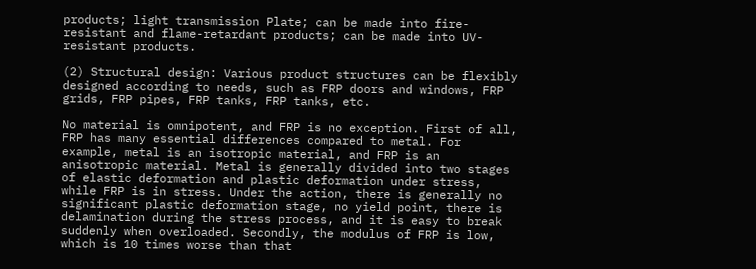products; light transmission Plate; can be made into fire-resistant and flame-retardant products; can be made into UV-resistant products.

(2) Structural design: Various product structures can be flexibly designed according to needs, such as FRP doors and windows, FRP grids, FRP pipes, FRP tanks, FRP tanks, etc.

No material is omnipotent, and FRP is no exception. First of all, FRP has many essential differences compared to metal. For example, metal is an isotropic material, and FRP is an anisotropic material. Metal is generally divided into two stages of elastic deformation and plastic deformation under stress, while FRP is in stress. Under the action, there is generally no significant plastic deformation stage, no yield point, there is delamination during the stress process, and it is easy to break suddenly when overloaded. Secondly, the modulus of FRP is low, which is 10 times worse than that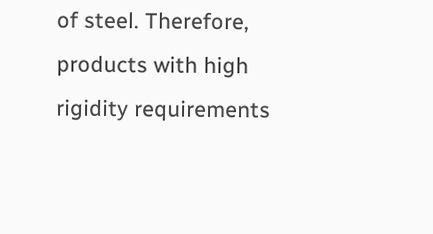of steel. Therefore, products with high rigidity requirements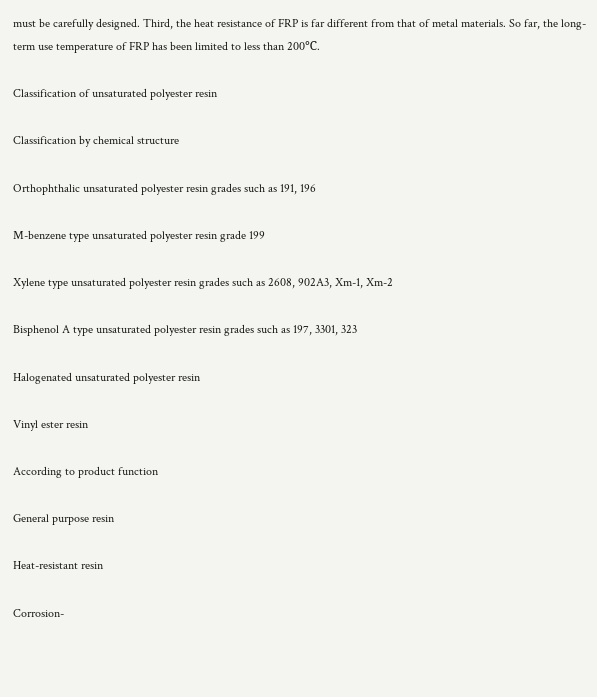must be carefully designed. Third, the heat resistance of FRP is far different from that of metal materials. So far, the long-term use temperature of FRP has been limited to less than 200℃.

Classification of unsaturated polyester resin

Classification by chemical structure

Orthophthalic unsaturated polyester resin grades such as 191, 196

M-benzene type unsaturated polyester resin grade 199

Xylene type unsaturated polyester resin grades such as 2608, 902A3, Xm-1, Xm-2

Bisphenol A type unsaturated polyester resin grades such as 197, 3301, 323

Halogenated unsaturated polyester resin

Vinyl ester resin

According to product function

General purpose resin

Heat-resistant resin

Corrosion-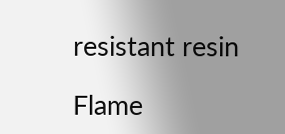resistant resin

Flame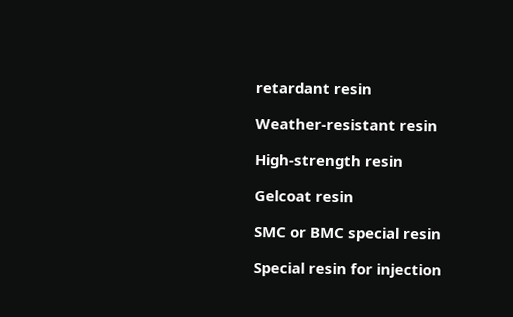retardant resin

Weather-resistant resin

High-strength resin

Gelcoat resin

SMC or BMC special resin

Special resin for injection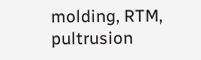molding, RTM, pultrusion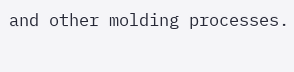and other molding processes.